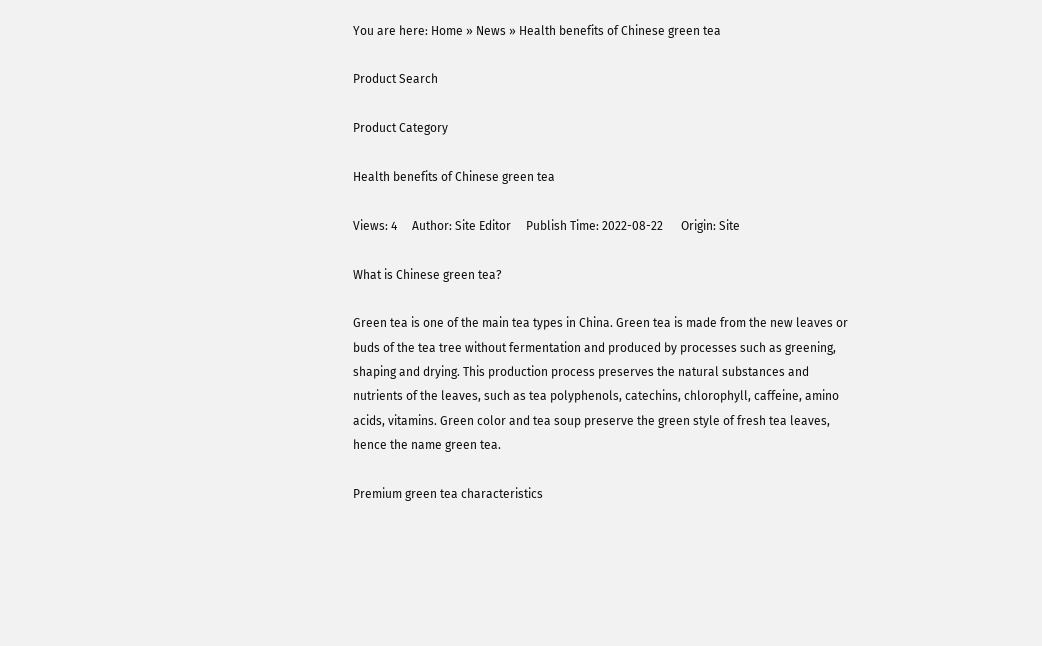You are here: Home » News » Health benefits of Chinese green tea

Product Search

Product Category

Health benefits of Chinese green tea

Views: 4     Author: Site Editor     Publish Time: 2022-08-22      Origin: Site

What is Chinese green tea?

Green tea is one of the main tea types in China. Green tea is made from the new leaves or buds of the tea tree without fermentation and produced by processes such as greening, shaping and drying. This production process preserves the natural substances and nutrients of the leaves, such as tea polyphenols, catechins, chlorophyll, caffeine, amino acids, vitamins. Green color and tea soup preserve the green style of fresh tea leaves, hence the name green tea.

Premium green tea characteristics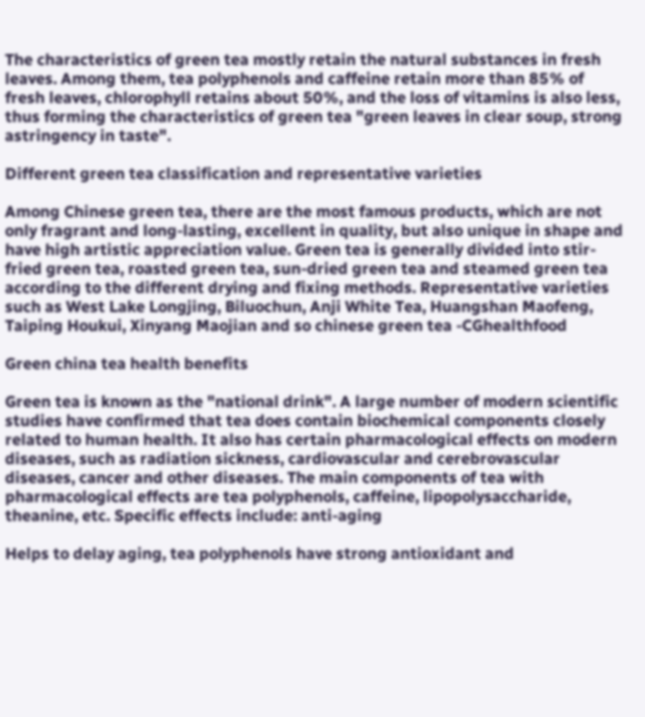The characteristics of green tea mostly retain the natural substances in fresh leaves. Among them, tea polyphenols and caffeine retain more than 85% of fresh leaves, chlorophyll retains about 50%, and the loss of vitamins is also less, thus forming the characteristics of green tea "green leaves in clear soup, strong astringency in taste".

Different green tea classification and representative varieties

Among Chinese green tea, there are the most famous products, which are not only fragrant and long-lasting, excellent in quality, but also unique in shape and have high artistic appreciation value. Green tea is generally divided into stir-fried green tea, roasted green tea, sun-dried green tea and steamed green tea according to the different drying and fixing methods. Representative varieties such as West Lake Longjing, Biluochun, Anji White Tea, Huangshan Maofeng, Taiping Houkui, Xinyang Maojian and so chinese green tea -CGhealthfood

Green china tea health benefits

Green tea is known as the "national drink". A large number of modern scientific studies have confirmed that tea does contain biochemical components closely related to human health. It also has certain pharmacological effects on modern diseases, such as radiation sickness, cardiovascular and cerebrovascular diseases, cancer and other diseases. The main components of tea with pharmacological effects are tea polyphenols, caffeine, lipopolysaccharide, theanine, etc. Specific effects include: anti-aging

Helps to delay aging, tea polyphenols have strong antioxidant and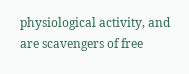physiological activity, and are scavengers of free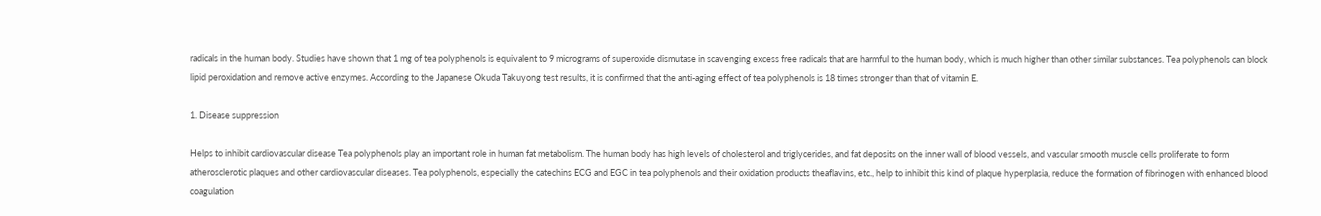radicals in the human body. Studies have shown that 1 mg of tea polyphenols is equivalent to 9 micrograms of superoxide dismutase in scavenging excess free radicals that are harmful to the human body, which is much higher than other similar substances. Tea polyphenols can block lipid peroxidation and remove active enzymes. According to the Japanese Okuda Takuyong test results, it is confirmed that the anti-aging effect of tea polyphenols is 18 times stronger than that of vitamin E.

1. Disease suppression

Helps to inhibit cardiovascular disease Tea polyphenols play an important role in human fat metabolism. The human body has high levels of cholesterol and triglycerides, and fat deposits on the inner wall of blood vessels, and vascular smooth muscle cells proliferate to form atherosclerotic plaques and other cardiovascular diseases. Tea polyphenols, especially the catechins ECG and EGC in tea polyphenols and their oxidation products theaflavins, etc., help to inhibit this kind of plaque hyperplasia, reduce the formation of fibrinogen with enhanced blood coagulation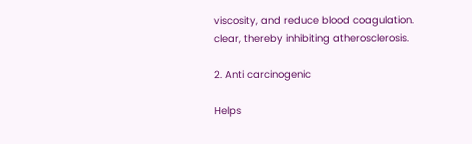viscosity, and reduce blood coagulation. clear, thereby inhibiting atherosclerosis.

2. Anti carcinogenic

Helps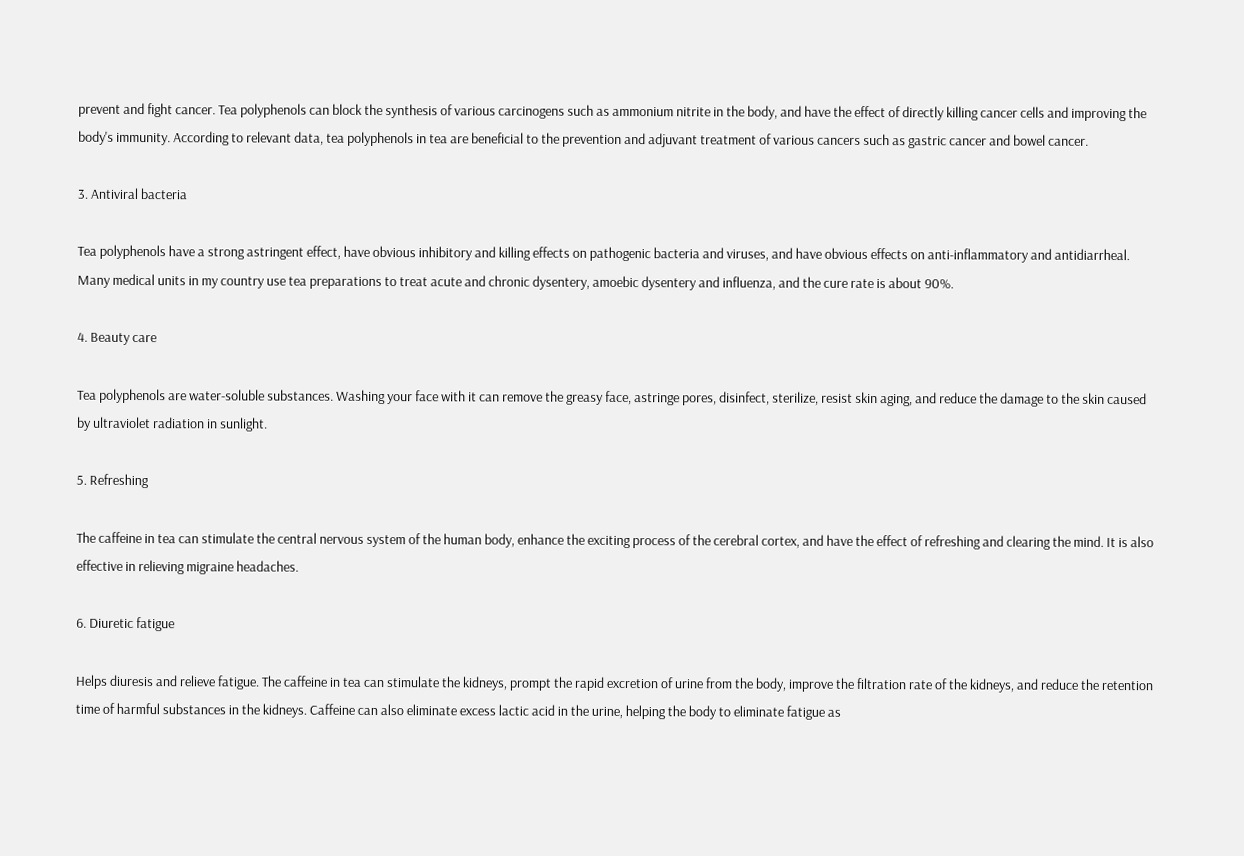prevent and fight cancer. Tea polyphenols can block the synthesis of various carcinogens such as ammonium nitrite in the body, and have the effect of directly killing cancer cells and improving the body's immunity. According to relevant data, tea polyphenols in tea are beneficial to the prevention and adjuvant treatment of various cancers such as gastric cancer and bowel cancer.

3. Antiviral bacteria

Tea polyphenols have a strong astringent effect, have obvious inhibitory and killing effects on pathogenic bacteria and viruses, and have obvious effects on anti-inflammatory and antidiarrheal. Many medical units in my country use tea preparations to treat acute and chronic dysentery, amoebic dysentery and influenza, and the cure rate is about 90%.

4. Beauty care

Tea polyphenols are water-soluble substances. Washing your face with it can remove the greasy face, astringe pores, disinfect, sterilize, resist skin aging, and reduce the damage to the skin caused by ultraviolet radiation in sunlight.

5. Refreshing

The caffeine in tea can stimulate the central nervous system of the human body, enhance the exciting process of the cerebral cortex, and have the effect of refreshing and clearing the mind. It is also effective in relieving migraine headaches.

6. Diuretic fatigue

Helps diuresis and relieve fatigue. The caffeine in tea can stimulate the kidneys, prompt the rapid excretion of urine from the body, improve the filtration rate of the kidneys, and reduce the retention time of harmful substances in the kidneys. Caffeine can also eliminate excess lactic acid in the urine, helping the body to eliminate fatigue as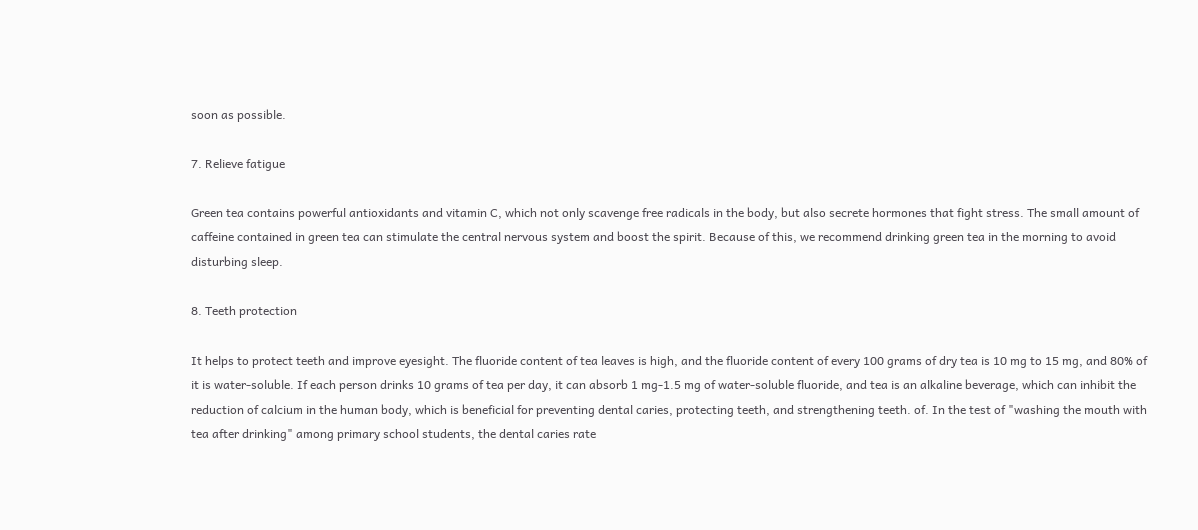soon as possible.

7. Relieve fatigue

Green tea contains powerful antioxidants and vitamin C, which not only scavenge free radicals in the body, but also secrete hormones that fight stress. The small amount of caffeine contained in green tea can stimulate the central nervous system and boost the spirit. Because of this, we recommend drinking green tea in the morning to avoid disturbing sleep.

8. Teeth protection

It helps to protect teeth and improve eyesight. The fluoride content of tea leaves is high, and the fluoride content of every 100 grams of dry tea is 10 mg to 15 mg, and 80% of it is water-soluble. If each person drinks 10 grams of tea per day, it can absorb 1 mg-1.5 mg of water-soluble fluoride, and tea is an alkaline beverage, which can inhibit the reduction of calcium in the human body, which is beneficial for preventing dental caries, protecting teeth, and strengthening teeth. of. In the test of "washing the mouth with tea after drinking" among primary school students, the dental caries rate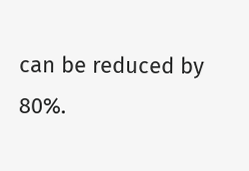can be reduced by 80%.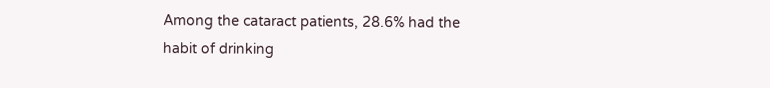Among the cataract patients, 28.6% had the habit of drinking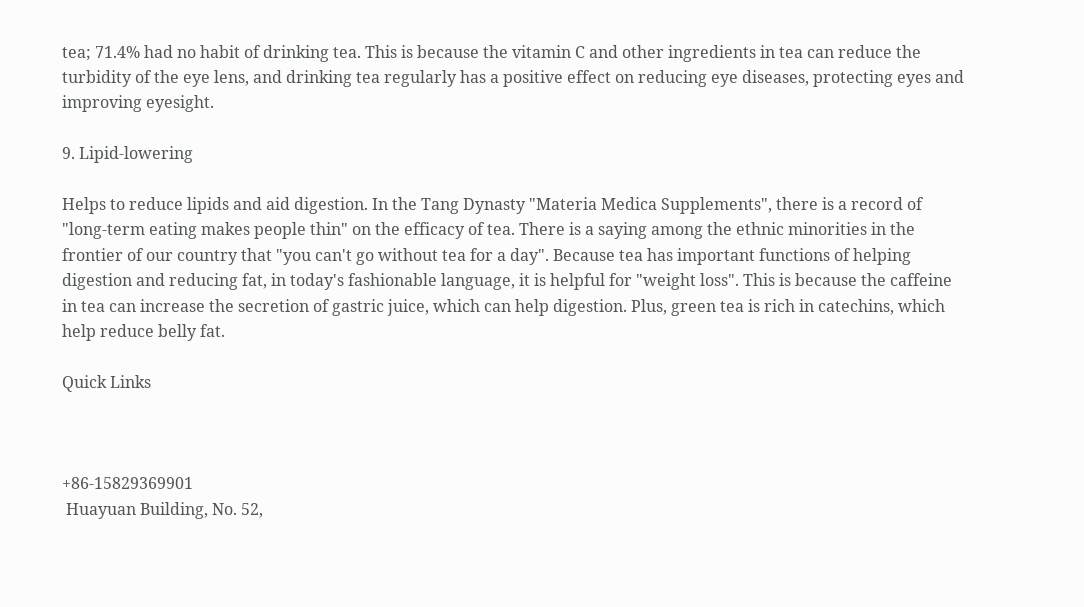tea; 71.4% had no habit of drinking tea. This is because the vitamin C and other ingredients in tea can reduce the turbidity of the eye lens, and drinking tea regularly has a positive effect on reducing eye diseases, protecting eyes and improving eyesight.

9. Lipid-lowering

Helps to reduce lipids and aid digestion. In the Tang Dynasty "Materia Medica Supplements", there is a record of "long-term eating makes people thin" on the efficacy of tea. There is a saying among the ethnic minorities in the frontier of our country that "you can't go without tea for a day". Because tea has important functions of helping digestion and reducing fat, in today's fashionable language, it is helpful for "weight loss". This is because the caffeine in tea can increase the secretion of gastric juice, which can help digestion. Plus, green tea is rich in catechins, which help reduce belly fat.

Quick Links



+86-15829369901
 Huayuan Building, No. 52,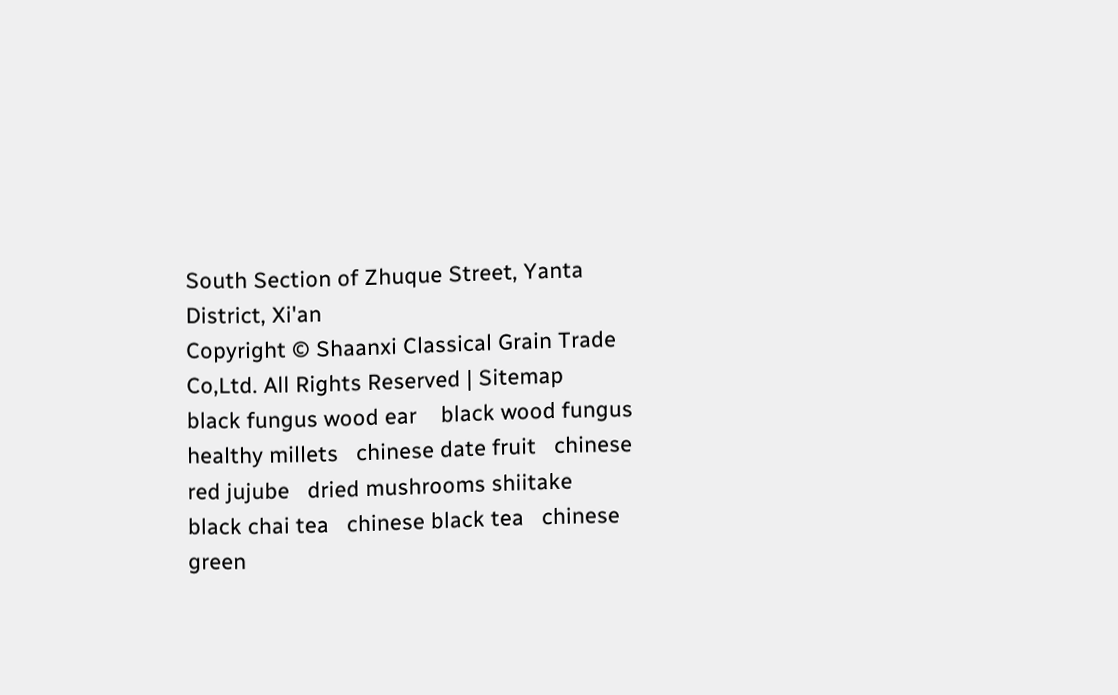South Section of Zhuque Street, Yanta District, Xi'an
Copyright © Shaanxi Classical Grain Trade Co,Ltd. All Rights Reserved | Sitemap
black fungus wood ear    black wood fungus    healthy millets   chinese date fruit   chinese red jujube   dried mushrooms shiitake
black chai tea   chinese black tea   chinese green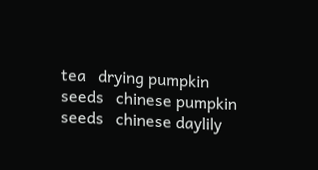tea   drying pumpkin seeds   chinese pumpkin seeds   chinese daylily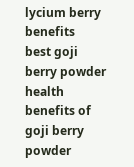lycium berry benefits   best goji berry powder    health benefits of goji berry powder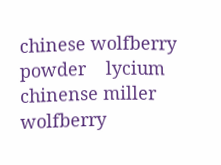chinese wolfberry powder    lycium chinense miller    wolfberry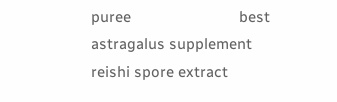puree                           best astragalus supplement    reishi spore extract